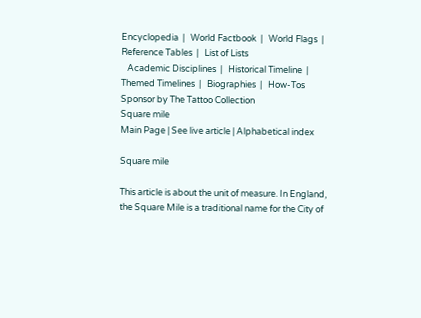Encyclopedia  |   World Factbook  |   World Flags  |   Reference Tables  |   List of Lists
   Academic Disciplines  |   Historical Timeline  |   Themed Timelines  |   Biographies  |   How-Tos
Sponsor by The Tattoo Collection
Square mile
Main Page | See live article | Alphabetical index

Square mile

This article is about the unit of measure. In England, the Square Mile is a traditional name for the City of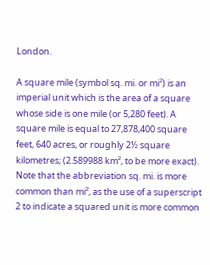London.

A square mile (symbol sq. mi. or mi²) is an imperial unit which is the area of a square whose side is one mile (or 5,280 feet). A square mile is equal to 27,878,400 square feet, 640 acres, or roughly 2½ square kilometres; (2.589988 km², to be more exact). Note that the abbreviation sq. mi. is more common than mi², as the use of a superscript 2 to indicate a squared unit is more common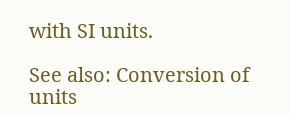with SI units.

See also: Conversion of units